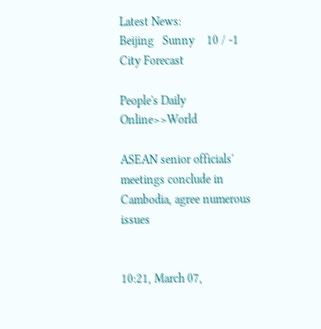Latest News:
Beijing   Sunny    10 / -1   City Forecast

People's Daily Online>>World

ASEAN senior officials' meetings conclude in Cambodia, agree numerous issues


10:21, March 07,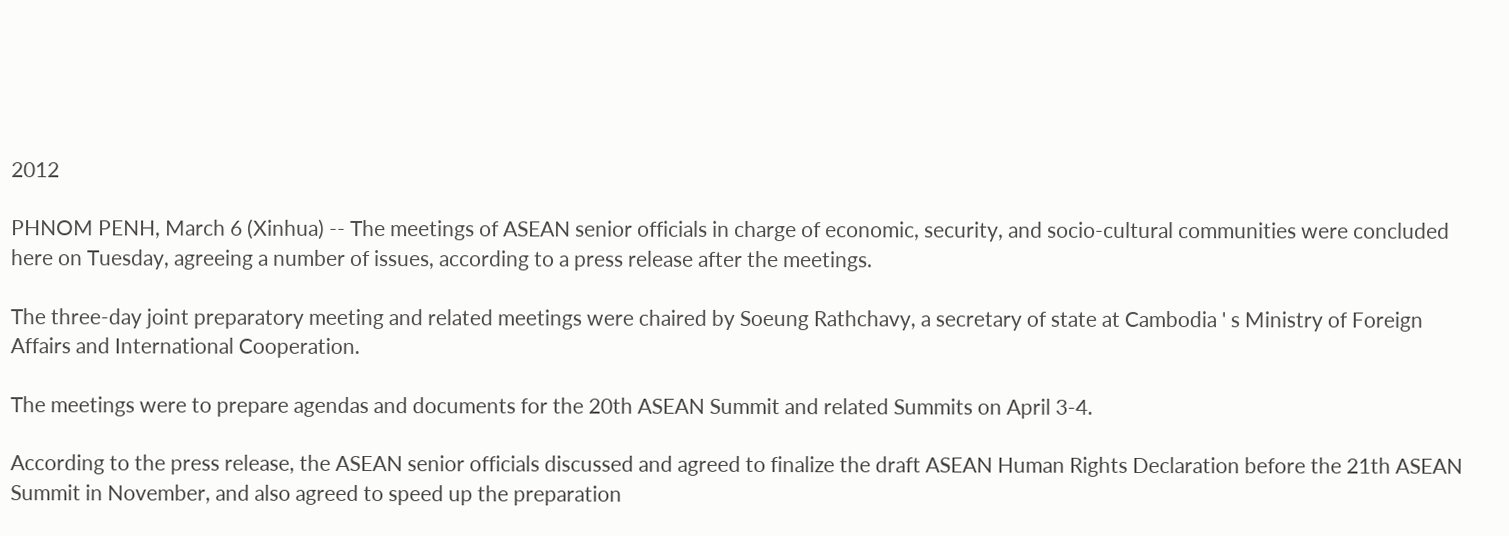2012

PHNOM PENH, March 6 (Xinhua) -- The meetings of ASEAN senior officials in charge of economic, security, and socio-cultural communities were concluded here on Tuesday, agreeing a number of issues, according to a press release after the meetings.

The three-day joint preparatory meeting and related meetings were chaired by Soeung Rathchavy, a secretary of state at Cambodia ' s Ministry of Foreign Affairs and International Cooperation.

The meetings were to prepare agendas and documents for the 20th ASEAN Summit and related Summits on April 3-4.

According to the press release, the ASEAN senior officials discussed and agreed to finalize the draft ASEAN Human Rights Declaration before the 21th ASEAN Summit in November, and also agreed to speed up the preparation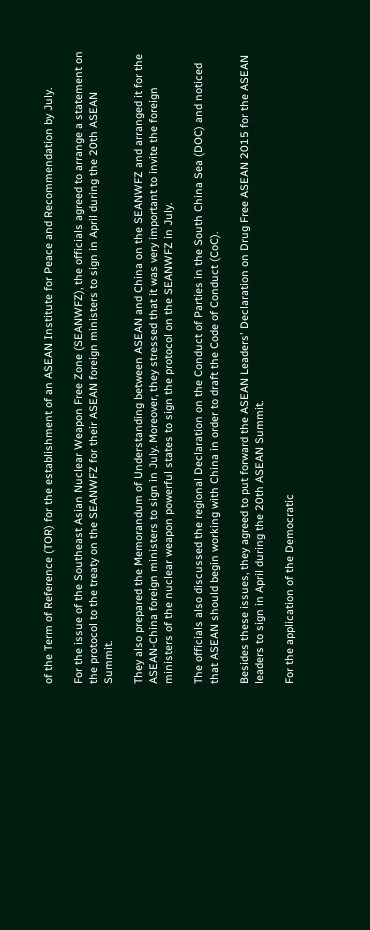of the Term of Reference (TOR) for the establishment of an ASEAN Institute for Peace and Recommendation by July.

For the issue of the Southeast Asian Nuclear Weapon Free Zone (SEANWFZ), the officials agreed to arrange a statement on the protocol to the treaty on the SEANWFZ for their ASEAN foreign ministers to sign in April during the 20th ASEAN Summit.

They also prepared the Memorandum of Understanding between ASEAN and China on the SEANWFZ and arranged it for the ASEAN-China foreign ministers to sign in July. Moreover, they stressed that it was very important to invite the foreign ministers of the nuclear weapon powerful states to sign the protocol on the SEANWFZ in July.

The officials also discussed the regional Declaration on the Conduct of Parties in the South China Sea (DOC) and noticed that ASEAN should begin working with China in order to draft the Code of Conduct (CoC).

Besides these issues, they agreed to put forward the ASEAN Leaders' Declaration on Drug Free ASEAN 2015 for the ASEAN leaders to sign in April during the 20th ASEAN Summit.

For the application of the Democratic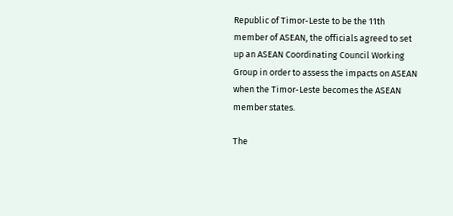Republic of Timor-Leste to be the 11th member of ASEAN, the officials agreed to set up an ASEAN Coordinating Council Working Group in order to assess the impacts on ASEAN when the Timor-Leste becomes the ASEAN member states.

The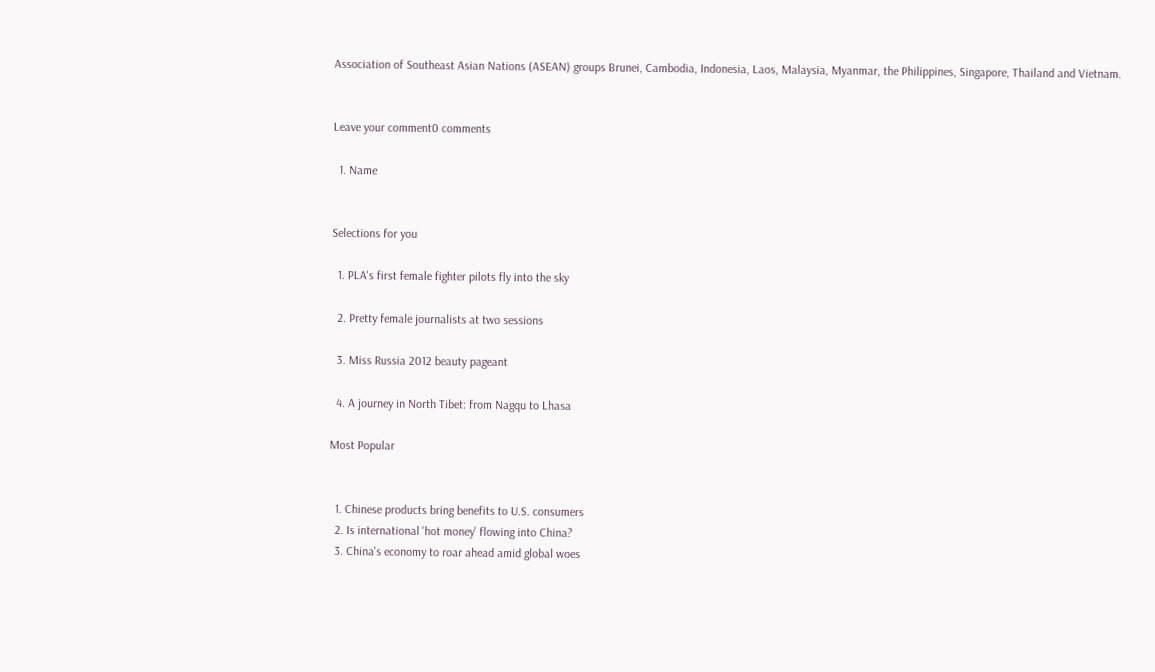Association of Southeast Asian Nations (ASEAN) groups Brunei, Cambodia, Indonesia, Laos, Malaysia, Myanmar, the Philippines, Singapore, Thailand and Vietnam.


Leave your comment0 comments

  1. Name


Selections for you

  1. PLA's first female fighter pilots fly into the sky

  2. Pretty female journalists at two sessions

  3. Miss Russia 2012 beauty pageant

  4. A journey in North Tibet: from Nagqu to Lhasa

Most Popular


  1. Chinese products bring benefits to U.S. consumers
  2. Is international 'hot money' flowing into China?
  3. China's economy to roar ahead amid global woes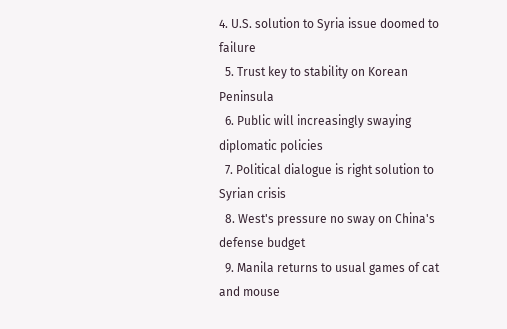4. U.S. solution to Syria issue doomed to failure
  5. Trust key to stability on Korean Peninsula
  6. Public will increasingly swaying diplomatic policies
  7. Political dialogue is right solution to Syrian crisis
  8. West's pressure no sway on China's defense budget
  9. Manila returns to usual games of cat and mouse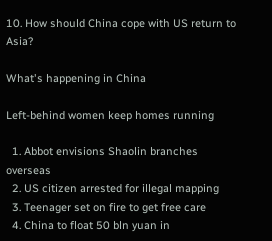10. How should China cope with US return to Asia?

What's happening in China

Left-behind women keep homes running

  1. Abbot envisions Shaolin branches overseas
  2. US citizen arrested for illegal mapping
  3. Teenager set on fire to get free care
  4. China to float 50 bln yuan in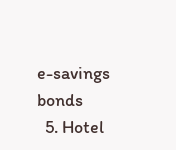e-savings bonds
  5. Hotel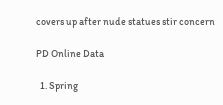covers up after nude statues stir concern

PD Online Data

  1. Spring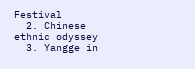Festival
  2. Chinese ethnic odyssey
  3. Yangge in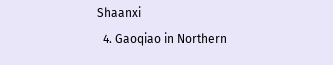Shaanxi
  4. Gaoqiao in Northern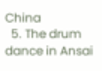China
  5. The drum dance in Ansai